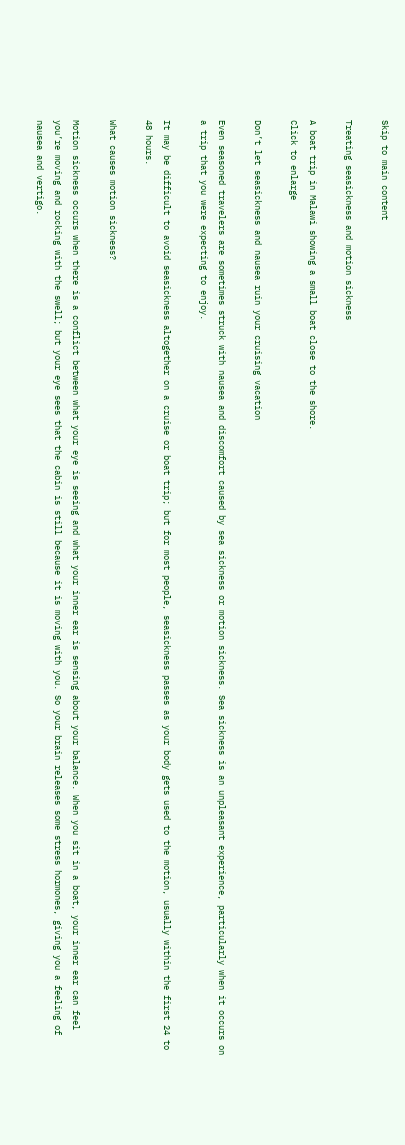Skip to main content

Treating seasickness and motion sickness

A boat trip in Malawi showing a small boat close to the shore.
Click to enlarge

Don’t let seasickness and nausea ruin your cruising vacation

Even seasoned travelers are sometimes struck with nausea and discomfort caused by sea sickness or motion sickness. Sea sickness is an unpleasant experience, particularly when it occurs on a trip that you were expecting to enjoy.

It may be difficult to avoid seasickness altogether on a cruise or boat trip; but for most people, seasickness passes as your body gets used to the motion, usually within the first 24 to 48 hours.

What causes motion sickness?

Motion sickness occurs when there is a conflict between what your eye is seeing and what your inner ear is sensing about your balance. When you sit in a boat, your inner ear can feel you’re moving and rocking with the swell; but your eye sees that the cabin is still because it is moving with you. So your brain releases some stress hormones, giving you a feeling of nausea and vertigo.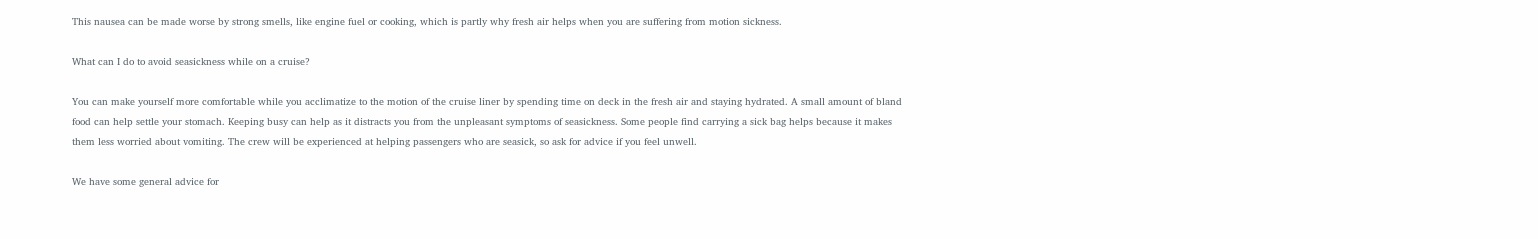This nausea can be made worse by strong smells, like engine fuel or cooking, which is partly why fresh air helps when you are suffering from motion sickness.

What can I do to avoid seasickness while on a cruise?

You can make yourself more comfortable while you acclimatize to the motion of the cruise liner by spending time on deck in the fresh air and staying hydrated. A small amount of bland food can help settle your stomach. Keeping busy can help as it distracts you from the unpleasant symptoms of seasickness. Some people find carrying a sick bag helps because it makes them less worried about vomiting. The crew will be experienced at helping passengers who are seasick, so ask for advice if you feel unwell.

We have some general advice for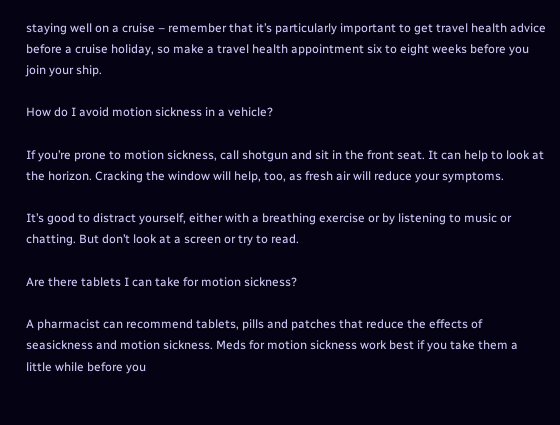staying well on a cruise – remember that it’s particularly important to get travel health advice before a cruise holiday, so make a travel health appointment six to eight weeks before you join your ship.

How do I avoid motion sickness in a vehicle?

If you’re prone to motion sickness, call shotgun and sit in the front seat. It can help to look at the horizon. Cracking the window will help, too, as fresh air will reduce your symptoms.

It’s good to distract yourself, either with a breathing exercise or by listening to music or chatting. But don’t look at a screen or try to read.

Are there tablets I can take for motion sickness?

A pharmacist can recommend tablets, pills and patches that reduce the effects of seasickness and motion sickness. Meds for motion sickness work best if you take them a little while before you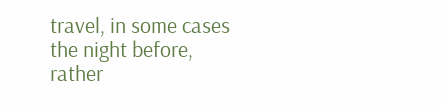travel, in some cases the night before, rather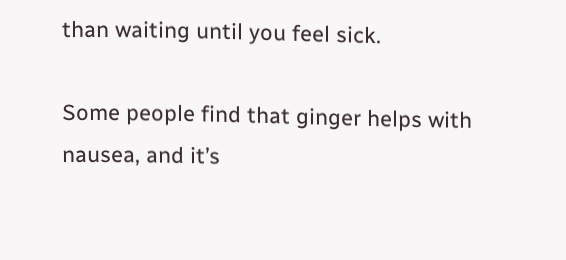than waiting until you feel sick.

Some people find that ginger helps with nausea, and it’s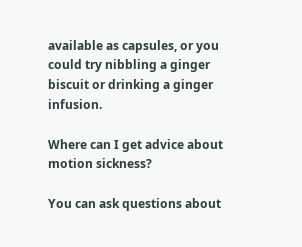available as capsules, or you could try nibbling a ginger biscuit or drinking a ginger infusion.

Where can I get advice about motion sickness?

You can ask questions about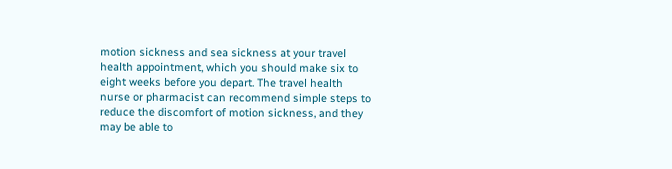motion sickness and sea sickness at your travel health appointment, which you should make six to eight weeks before you depart. The travel health nurse or pharmacist can recommend simple steps to reduce the discomfort of motion sickness, and they may be able to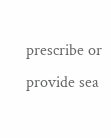prescribe or provide sea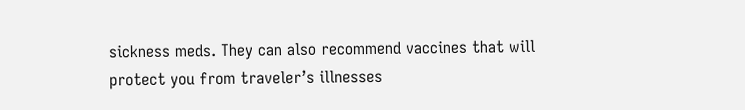sickness meds. They can also recommend vaccines that will protect you from traveler’s illnesses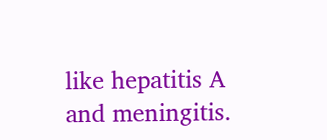like hepatitis A and meningitis.